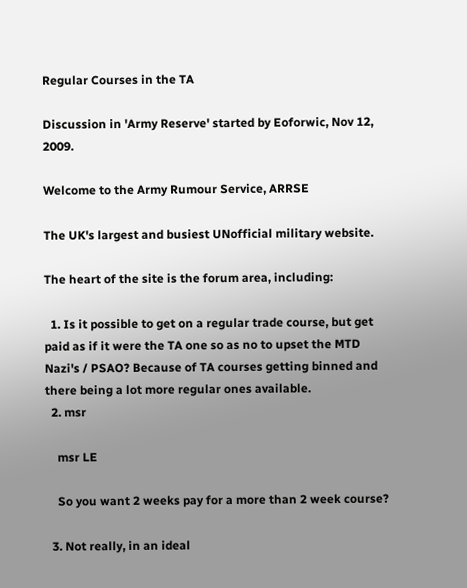Regular Courses in the TA

Discussion in 'Army Reserve' started by Eoforwic, Nov 12, 2009.

Welcome to the Army Rumour Service, ARRSE

The UK's largest and busiest UNofficial military website.

The heart of the site is the forum area, including:

  1. Is it possible to get on a regular trade course, but get paid as if it were the TA one so as no to upset the MTD Nazi's / PSAO? Because of TA courses getting binned and there being a lot more regular ones available.
  2. msr

    msr LE

    So you want 2 weeks pay for a more than 2 week course?

  3. Not really, in an ideal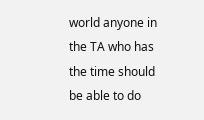world anyone in the TA who has the time should be able to do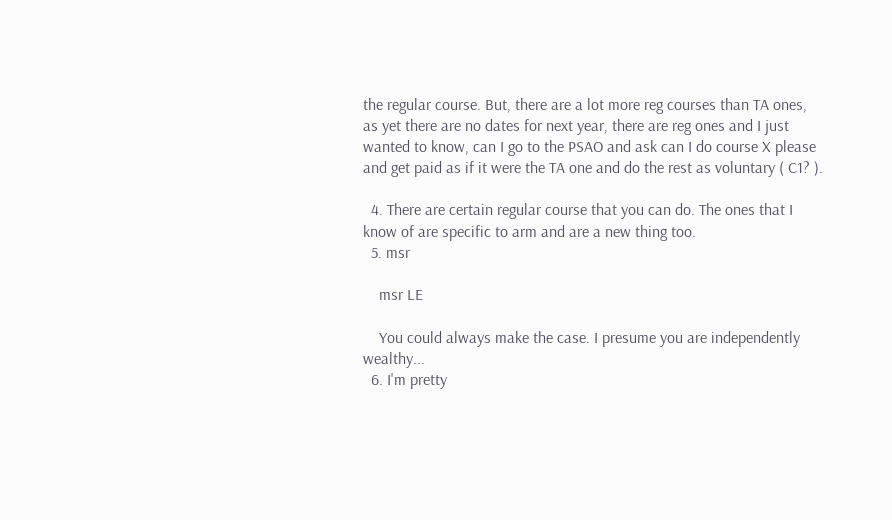the regular course. But, there are a lot more reg courses than TA ones, as yet there are no dates for next year, there are reg ones and I just wanted to know, can I go to the PSAO and ask can I do course X please and get paid as if it were the TA one and do the rest as voluntary ( C1? ).

  4. There are certain regular course that you can do. The ones that I know of are specific to arm and are a new thing too.
  5. msr

    msr LE

    You could always make the case. I presume you are independently wealthy...
  6. I'm pretty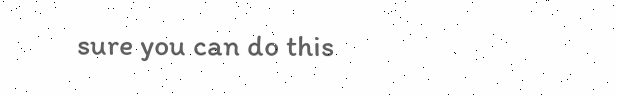sure you can do this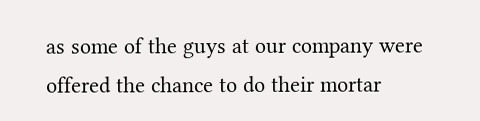as some of the guys at our company were offered the chance to do their mortar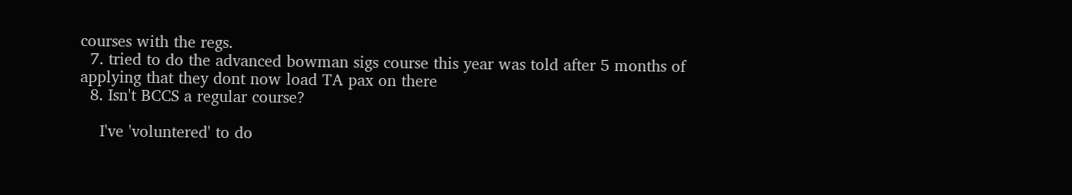courses with the regs.
  7. tried to do the advanced bowman sigs course this year was told after 5 months of applying that they dont now load TA pax on there
  8. Isn't BCCS a regular course?

    I've 'voluntered' to do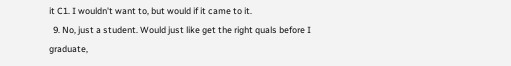it C1. I wouldn't want to, but would if it came to it.
  9. No, just a student. Would just like get the right quals before I graduate,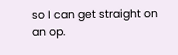so I can get straight on an op.